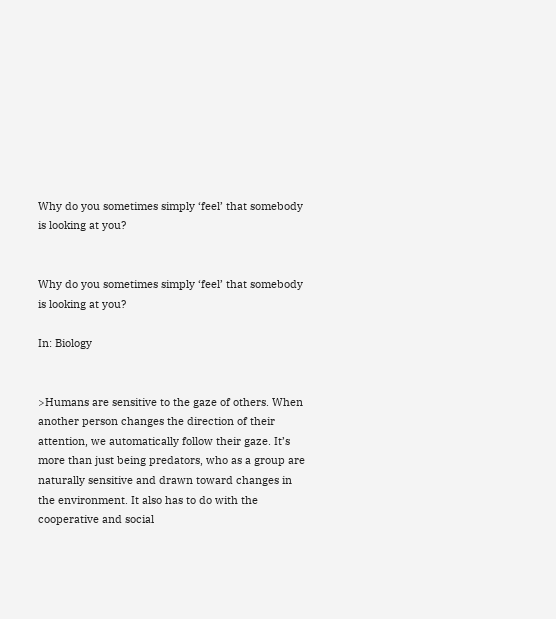Why do you sometimes simply ‘feel’ that somebody is looking at you?


Why do you sometimes simply ‘feel’ that somebody is looking at you?

In: Biology


>Humans are sensitive to the gaze of others. When another person changes the direction of their attention, we automatically follow their gaze. It’s more than just being predators, who as a group are naturally sensitive and drawn toward changes in the environment. It also has to do with the cooperative and social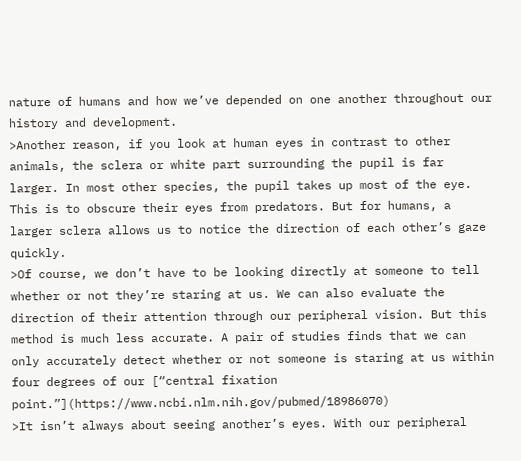nature of humans and how we’ve depended on one another throughout our history and development.
>Another reason, if you look at human eyes in contrast to other animals, the sclera or white part surrounding the pupil is far larger. In most other species, the pupil takes up most of the eye. This is to obscure their eyes from predators. But for humans, a larger sclera allows us to notice the direction of each other’s gaze quickly.
>Of course, we don’t have to be looking directly at someone to tell whether or not they’re staring at us. We can also evaluate the direction of their attention through our peripheral vision. But this method is much less accurate. A pair of studies finds that we can only accurately detect whether or not someone is staring at us within four degrees of our [“central fixation point.”](https://www.ncbi.nlm.nih.gov/pubmed/18986070)
>It isn’t always about seeing another’s eyes. With our peripheral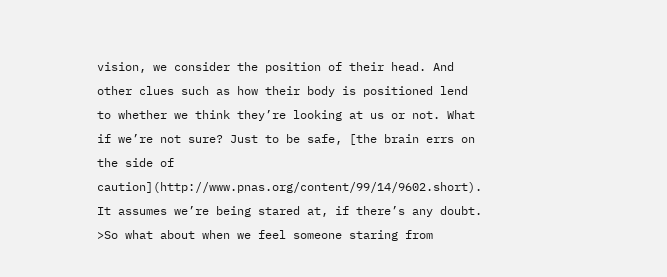vision, we consider the position of their head. And other clues such as how their body is positioned lend to whether we think they’re looking at us or not. What if we’re not sure? Just to be safe, [the brain errs on the side of caution](http://www.pnas.org/content/99/14/9602.short). It assumes we’re being stared at, if there’s any doubt.
>So what about when we feel someone staring from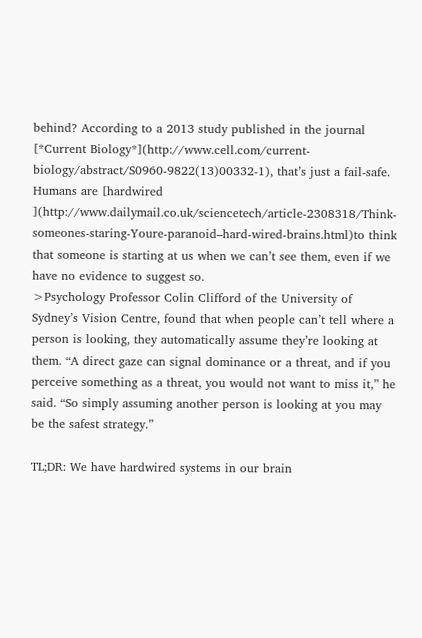behind? According to a 2013 study published in the journal [*Current Biology*](http://www.cell.com/current-biology/abstract/S0960-9822(13)00332-1), that’s just a fail-safe. Humans are [hardwired ](http://www.dailymail.co.uk/sciencetech/article-2308318/Think-someones-staring-Youre-paranoid–hard-wired-brains.html)to think that someone is starting at us when we can’t see them, even if we have no evidence to suggest so.
>Psychology Professor Colin Clifford of the University of Sydney’s Vision Centre, found that when people can’t tell where a person is looking, they automatically assume they’re looking at them. “A direct gaze can signal dominance or a threat, and if you perceive something as a threat, you would not want to miss it,” he said. “So simply assuming another person is looking at you may be the safest strategy.”

TL;DR: We have hardwired systems in our brain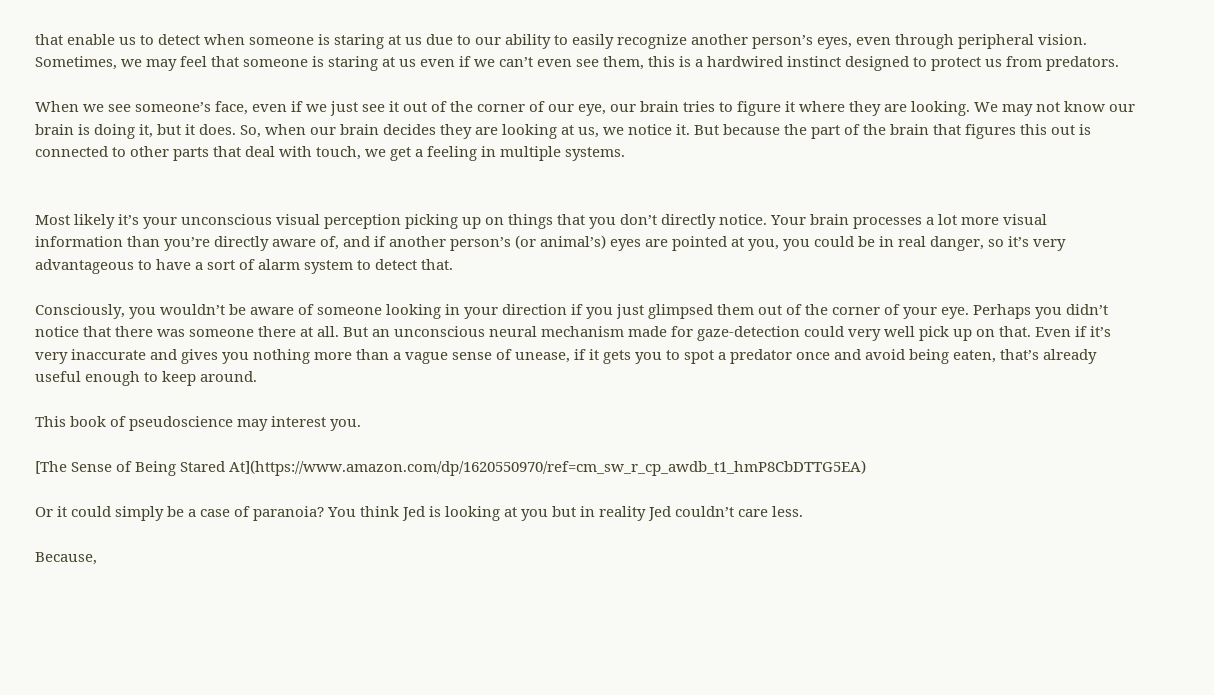that enable us to detect when someone is staring at us due to our ability to easily recognize another person’s eyes, even through peripheral vision. Sometimes, we may feel that someone is staring at us even if we can’t even see them, this is a hardwired instinct designed to protect us from predators.

When we see someone’s face, even if we just see it out of the corner of our eye, our brain tries to figure it where they are looking. We may not know our brain is doing it, but it does. So, when our brain decides they are looking at us, we notice it. But because the part of the brain that figures this out is connected to other parts that deal with touch, we get a feeling in multiple systems.


Most likely it’s your unconscious visual perception picking up on things that you don’t directly notice. Your brain processes a lot more visual information than you’re directly aware of, and if another person’s (or animal’s) eyes are pointed at you, you could be in real danger, so it’s very advantageous to have a sort of alarm system to detect that.

Consciously, you wouldn’t be aware of someone looking in your direction if you just glimpsed them out of the corner of your eye. Perhaps you didn’t notice that there was someone there at all. But an unconscious neural mechanism made for gaze-detection could very well pick up on that. Even if it’s very inaccurate and gives you nothing more than a vague sense of unease, if it gets you to spot a predator once and avoid being eaten, that’s already useful enough to keep around.

This book of pseudoscience may interest you.

[The Sense of Being Stared At](https://www.amazon.com/dp/1620550970/ref=cm_sw_r_cp_awdb_t1_hmP8CbDTTG5EA)

Or it could simply be a case of paranoia? You think Jed is looking at you but in reality Jed couldn’t care less.

Because,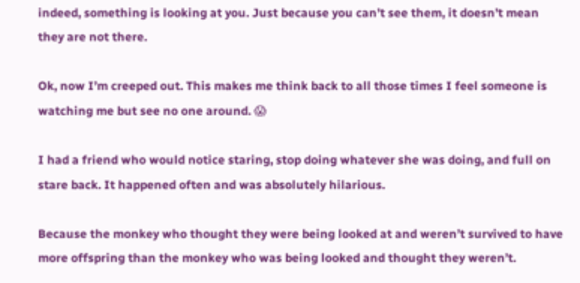indeed, something is looking at you. Just because you can’t see them, it doesn’t mean they are not there.

Ok, now I’m creeped out. This makes me think back to all those times I feel someone is watching me but see no one around. 😱

I had a friend who would notice staring, stop doing whatever she was doing, and full on stare back. It happened often and was absolutely hilarious.

Because the monkey who thought they were being looked at and weren’t survived to have more offspring than the monkey who was being looked and thought they weren’t.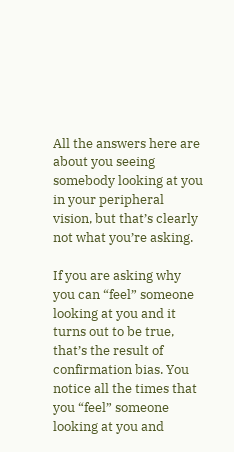All the answers here are about you seeing somebody looking at you in your peripheral vision, but that’s clearly not what you’re asking.

If you are asking why you can “feel” someone looking at you and it turns out to be true, that’s the result of confirmation bias. You notice all the times that you “feel” someone looking at you and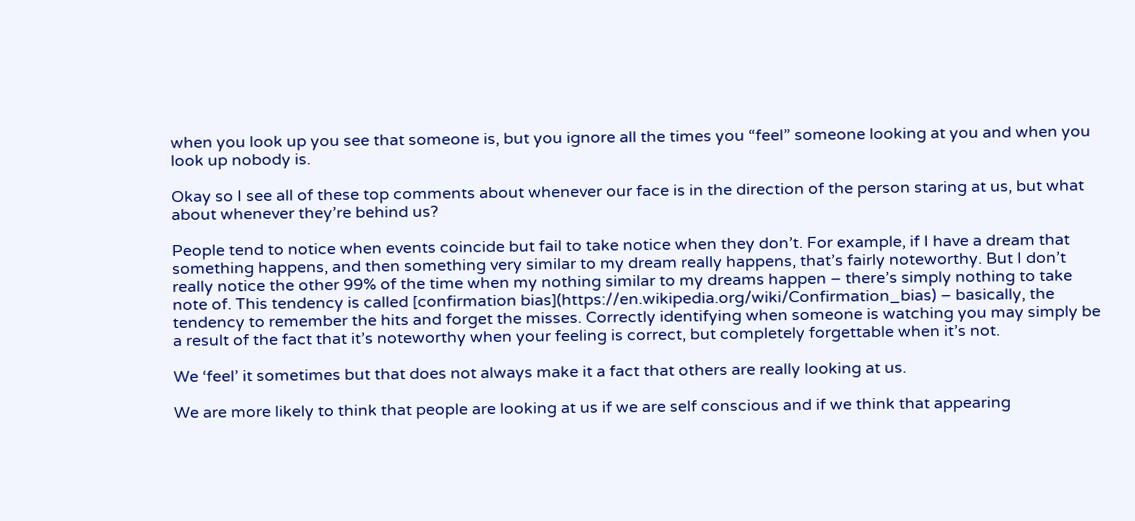when you look up you see that someone is, but you ignore all the times you “feel” someone looking at you and when you look up nobody is.

Okay so I see all of these top comments about whenever our face is in the direction of the person staring at us, but what about whenever they’re behind us?

People tend to notice when events coincide but fail to take notice when they don’t. For example, if I have a dream that something happens, and then something very similar to my dream really happens, that’s fairly noteworthy. But I don’t really notice the other 99% of the time when my nothing similar to my dreams happen – there’s simply nothing to take note of. This tendency is called [confirmation bias](https://en.wikipedia.org/wiki/Confirmation_bias) – basically, the tendency to remember the hits and forget the misses. Correctly identifying when someone is watching you may simply be a result of the fact that it’s noteworthy when your feeling is correct, but completely forgettable when it’s not.

We ‘feel’ it sometimes but that does not always make it a fact that others are really looking at us.

We are more likely to think that people are looking at us if we are self conscious and if we think that appearing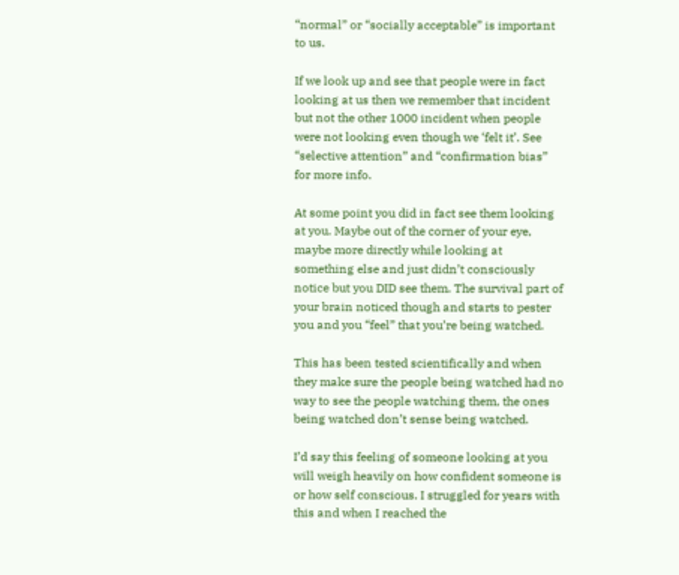“normal” or “socially acceptable” is important to us.

If we look up and see that people were in fact looking at us then we remember that incident but not the other 1000 incident when people were not looking even though we ‘felt it’. See “selective attention” and “confirmation bias” for more info.

At some point you did in fact see them looking at you. Maybe out of the corner of your eye, maybe more directly while looking at something else and just didn’t consciously notice but you DID see them. The survival part of your brain noticed though and starts to pester you and you “feel” that you’re being watched.

This has been tested scientifically and when they make sure the people being watched had no way to see the people watching them, the ones being watched don’t sense being watched.

I’d say this feeling of someone looking at you will weigh heavily on how confident someone is or how self conscious. I struggled for years with this and when I reached the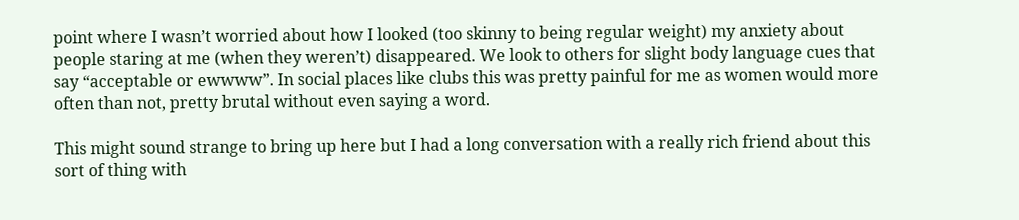point where I wasn’t worried about how I looked (too skinny to being regular weight) my anxiety about people staring at me (when they weren’t) disappeared. We look to others for slight body language cues that say “acceptable or ewwww”. In social places like clubs this was pretty painful for me as women would more often than not, pretty brutal without even saying a word.

This might sound strange to bring up here but I had a long conversation with a really rich friend about this sort of thing with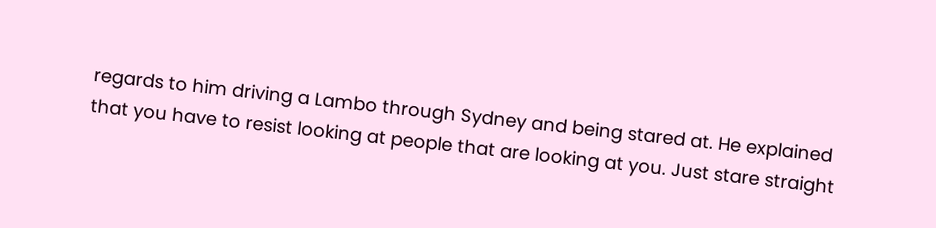regards to him driving a Lambo through Sydney and being stared at. He explained that you have to resist looking at people that are looking at you. Just stare straight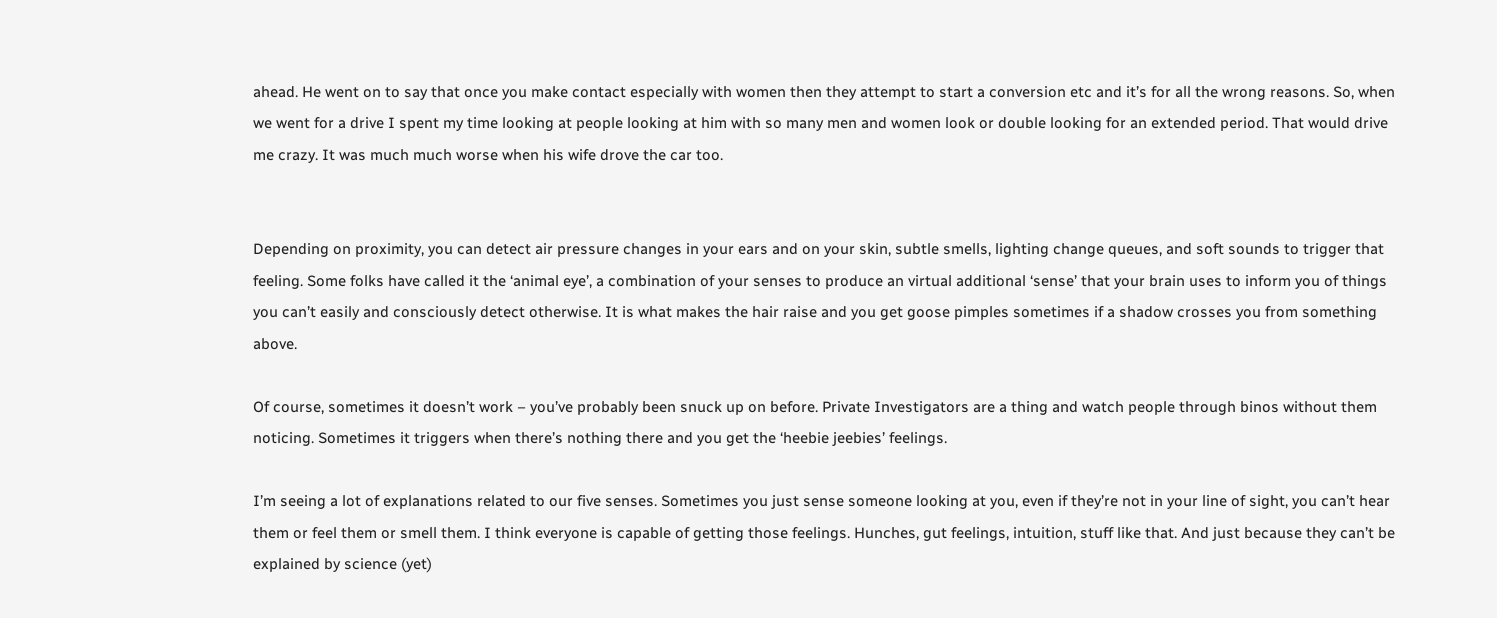ahead. He went on to say that once you make contact especially with women then they attempt to start a conversion etc and it’s for all the wrong reasons. So, when we went for a drive I spent my time looking at people looking at him with so many men and women look or double looking for an extended period. That would drive me crazy. It was much much worse when his wife drove the car too.


Depending on proximity, you can detect air pressure changes in your ears and on your skin, subtle smells, lighting change queues, and soft sounds to trigger that feeling. Some folks have called it the ‘animal eye’, a combination of your senses to produce an virtual additional ‘sense’ that your brain uses to inform you of things you can’t easily and consciously detect otherwise. It is what makes the hair raise and you get goose pimples sometimes if a shadow crosses you from something above.

Of course, sometimes it doesn’t work – you’ve probably been snuck up on before. Private Investigators are a thing and watch people through binos without them noticing. Sometimes it triggers when there’s nothing there and you get the ‘heebie jeebies’ feelings.

I’m seeing a lot of explanations related to our five senses. Sometimes you just sense someone looking at you, even if they’re not in your line of sight, you can’t hear them or feel them or smell them. I think everyone is capable of getting those feelings. Hunches, gut feelings, intuition, stuff like that. And just because they can’t be explained by science (yet)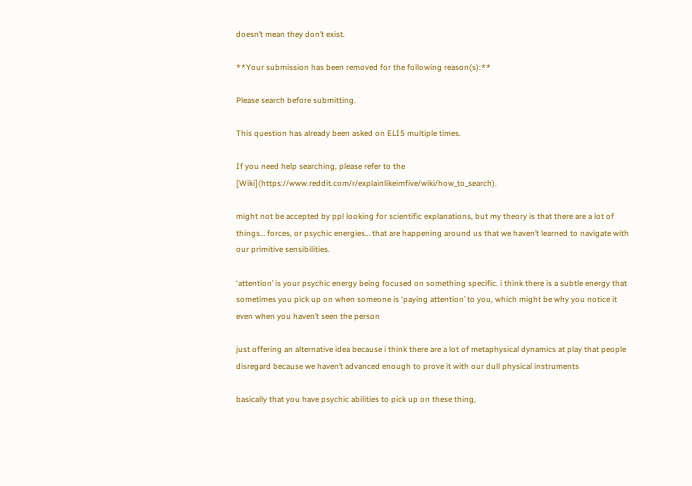doesn’t mean they don’t exist.

**Your submission has been removed for the following reason(s):**

Please search before submitting.

This question has already been asked on ELI5 multiple times.

If you need help searching, please refer to the [Wiki](https://www.reddit.com/r/explainlikeimfive/wiki/how_to_search).

might not be accepted by ppl looking for scientific explanations, but my theory is that there are a lot of things… forces, or psychic energies… that are happening around us that we haven’t learned to navigate with our primitive sensibilities.

‘attention’ is your psychic energy being focused on something specific. i think there is a subtle energy that sometimes you pick up on when someone is ‘paying attention’ to you, which might be why you notice it even when you haven’t seen the person

just offering an alternative idea because i think there are a lot of metaphysical dynamics at play that people disregard because we haven’t advanced enough to prove it with our dull physical instruments

basically that you have psychic abilities to pick up on these thing,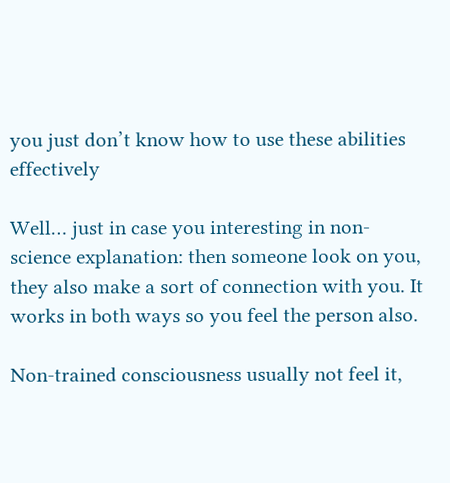you just don’t know how to use these abilities effectively

Well… just in case you interesting in non-science explanation: then someone look on you, they also make a sort of connection with you. It works in both ways so you feel the person also.

Non-trained consciousness usually not feel it,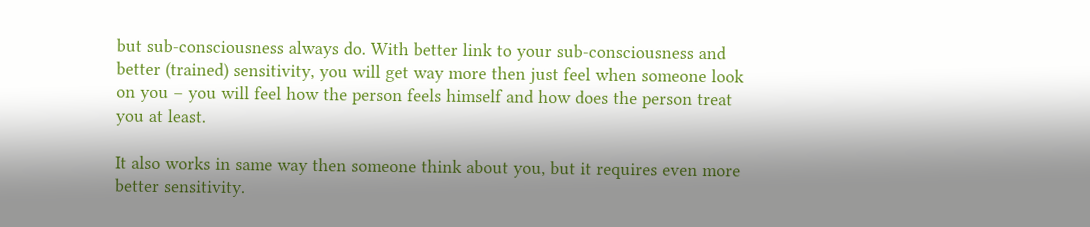but sub-consciousness always do. With better link to your sub-consciousness and better (trained) sensitivity, you will get way more then just feel when someone look on you – you will feel how the person feels himself and how does the person treat you at least.

It also works in same way then someone think about you, but it requires even more better sensitivity.